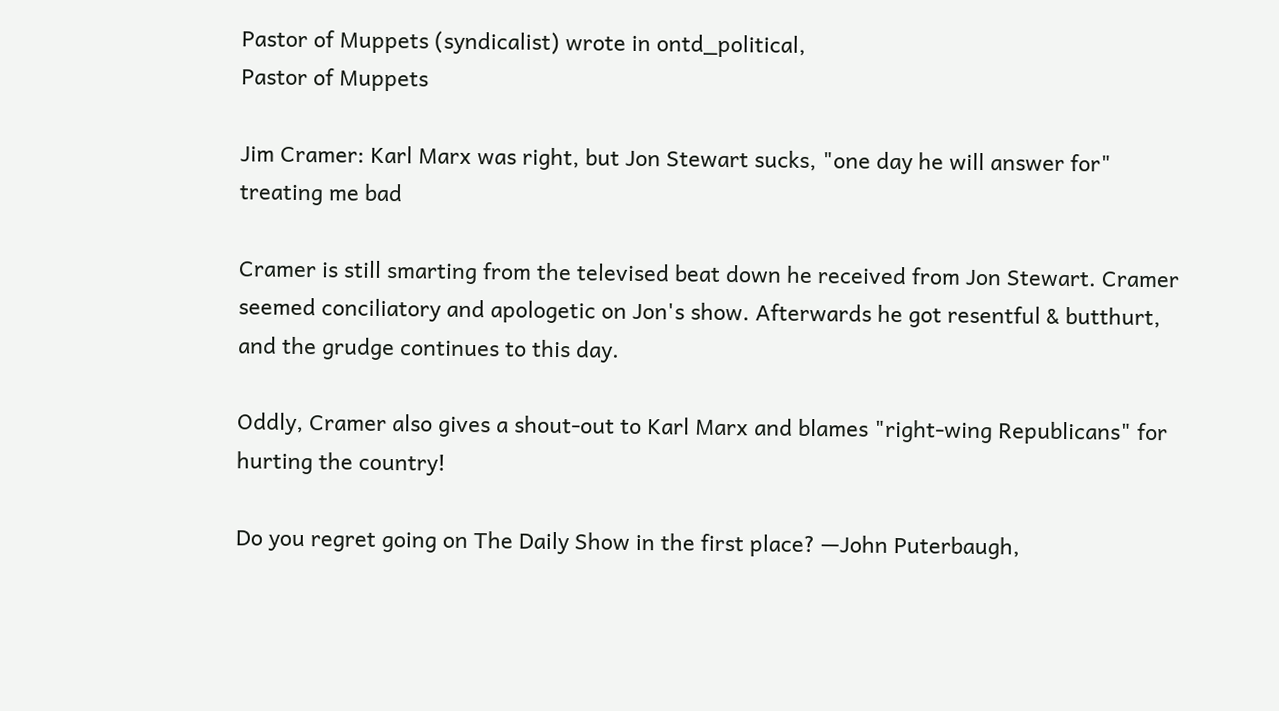Pastor of Muppets (syndicalist) wrote in ontd_political,
Pastor of Muppets

Jim Cramer: Karl Marx was right, but Jon Stewart sucks, "one day he will answer for" treating me bad

Cramer is still smarting from the televised beat down he received from Jon Stewart. Cramer seemed conciliatory and apologetic on Jon's show. Afterwards he got resentful & butthurt, and the grudge continues to this day.

Oddly, Cramer also gives a shout-out to Karl Marx and blames "right-wing Republicans" for hurting the country!

Do you regret going on The Daily Show in the first place? —John Puterbaugh,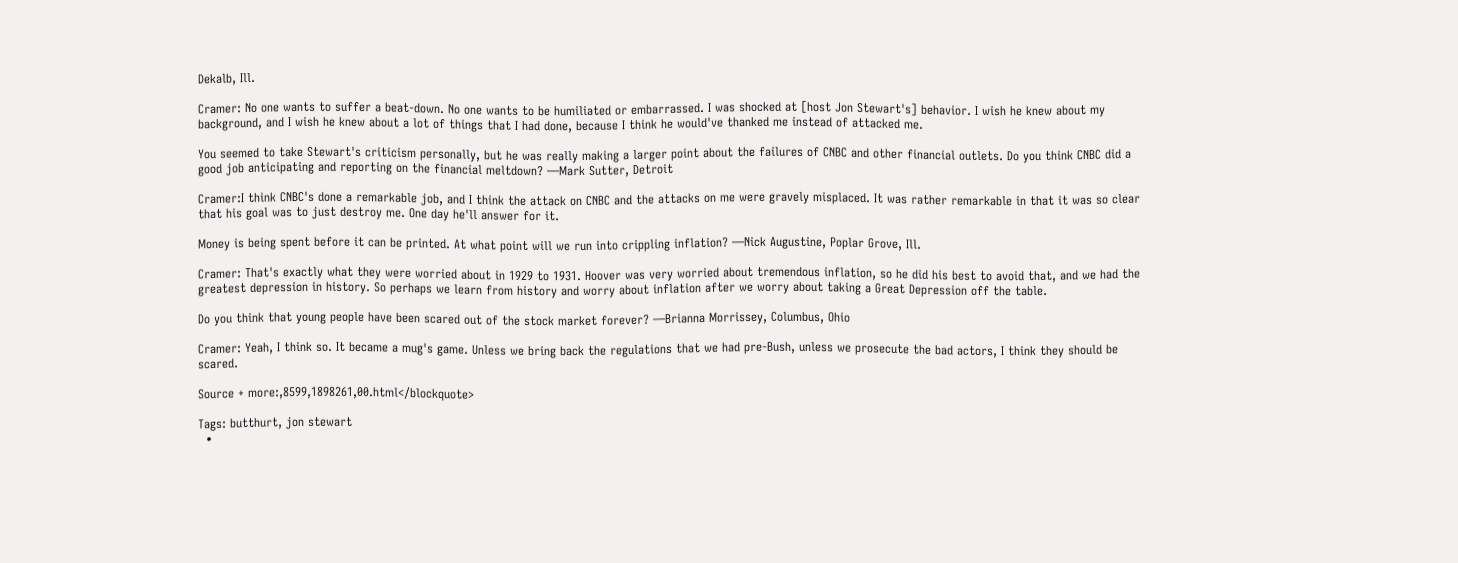Dekalb, Ill.

Cramer: No one wants to suffer a beat-down. No one wants to be humiliated or embarrassed. I was shocked at [host Jon Stewart's] behavior. I wish he knew about my background, and I wish he knew about a lot of things that I had done, because I think he would've thanked me instead of attacked me.

You seemed to take Stewart's criticism personally, but he was really making a larger point about the failures of CNBC and other financial outlets. Do you think CNBC did a good job anticipating and reporting on the financial meltdown? —Mark Sutter, Detroit

Cramer:I think CNBC's done a remarkable job, and I think the attack on CNBC and the attacks on me were gravely misplaced. It was rather remarkable in that it was so clear that his goal was to just destroy me. One day he'll answer for it.

Money is being spent before it can be printed. At what point will we run into crippling inflation? —Nick Augustine, Poplar Grove, Ill.

Cramer: That's exactly what they were worried about in 1929 to 1931. Hoover was very worried about tremendous inflation, so he did his best to avoid that, and we had the greatest depression in history. So perhaps we learn from history and worry about inflation after we worry about taking a Great Depression off the table.

Do you think that young people have been scared out of the stock market forever? —Brianna Morrissey, Columbus, Ohio

Cramer: Yeah, I think so. It became a mug's game. Unless we bring back the regulations that we had pre-Bush, unless we prosecute the bad actors, I think they should be scared.

Source + more:,8599,1898261,00.html</blockquote>

Tags: butthurt, jon stewart
  •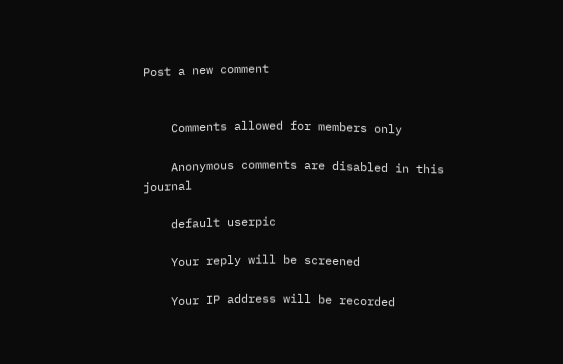Post a new comment


    Comments allowed for members only

    Anonymous comments are disabled in this journal

    default userpic

    Your reply will be screened

    Your IP address will be recorded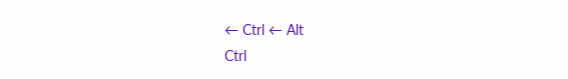← Ctrl ← Alt
Ctrl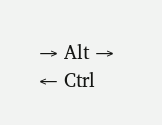→ Alt →
← Ctrl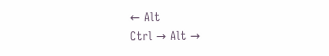← Alt
Ctrl → Alt →